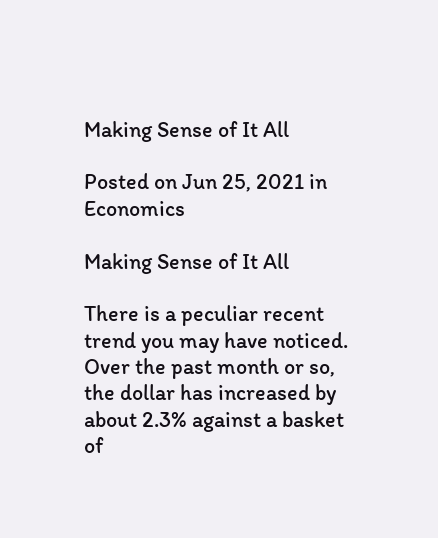Making Sense of It All

Posted on Jun 25, 2021 in Economics

Making Sense of It All

There is a peculiar recent trend you may have noticed. Over the past month or so, the dollar has increased by about 2.3% against a basket of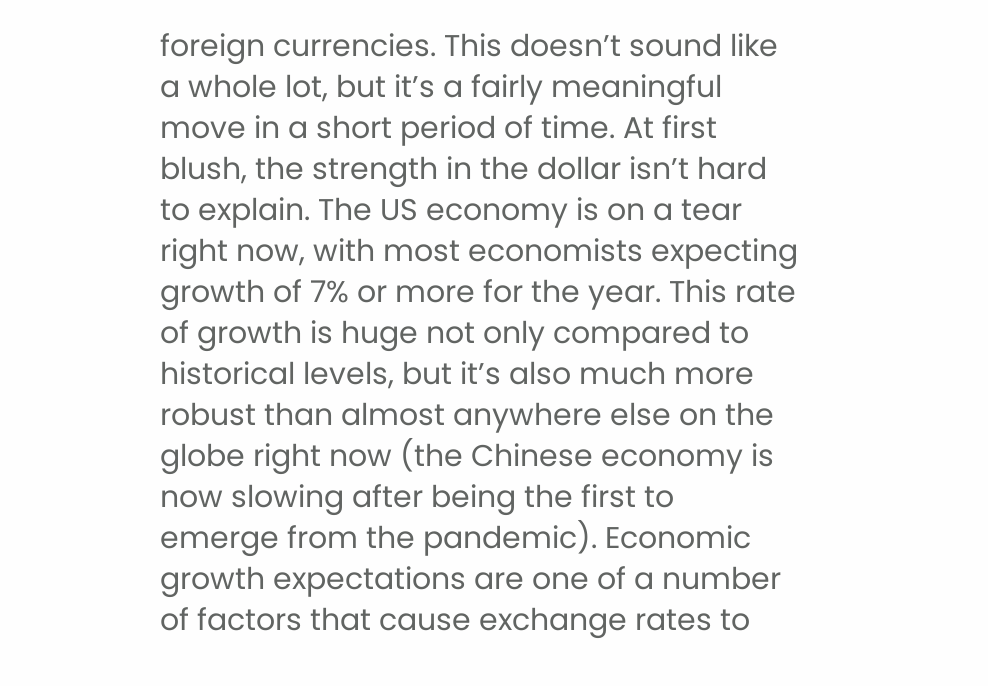foreign currencies. This doesn’t sound like a whole lot, but it’s a fairly meaningful move in a short period of time. At first blush, the strength in the dollar isn’t hard to explain. The US economy is on a tear right now, with most economists expecting growth of 7% or more for the year. This rate of growth is huge not only compared to historical levels, but it’s also much more robust than almost anywhere else on the globe right now (the Chinese economy is now slowing after being the first to emerge from the pandemic). Economic growth expectations are one of a number of factors that cause exchange rates to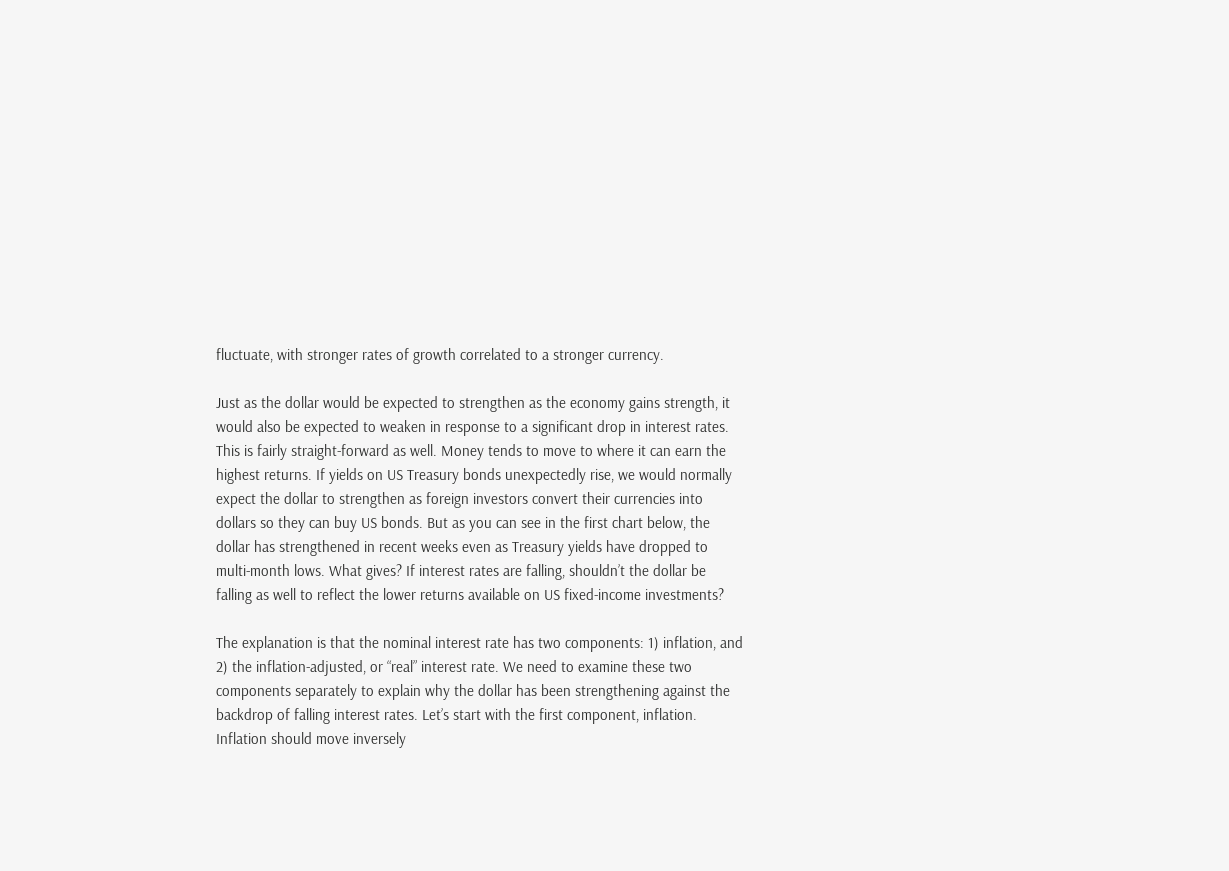fluctuate, with stronger rates of growth correlated to a stronger currency.

Just as the dollar would be expected to strengthen as the economy gains strength, it would also be expected to weaken in response to a significant drop in interest rates. This is fairly straight-forward as well. Money tends to move to where it can earn the highest returns. If yields on US Treasury bonds unexpectedly rise, we would normally expect the dollar to strengthen as foreign investors convert their currencies into dollars so they can buy US bonds. But as you can see in the first chart below, the dollar has strengthened in recent weeks even as Treasury yields have dropped to multi-month lows. What gives? If interest rates are falling, shouldn’t the dollar be falling as well to reflect the lower returns available on US fixed-income investments?

The explanation is that the nominal interest rate has two components: 1) inflation, and 2) the inflation-adjusted, or “real” interest rate. We need to examine these two components separately to explain why the dollar has been strengthening against the backdrop of falling interest rates. Let’s start with the first component, inflation. Inflation should move inversely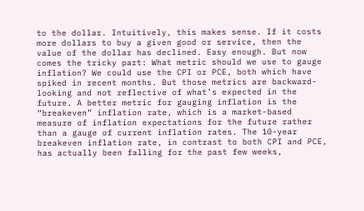to the dollar. Intuitively, this makes sense. If it costs more dollars to buy a given good or service, then the value of the dollar has declined. Easy enough. But now comes the tricky part: What metric should we use to gauge inflation? We could use the CPI or PCE, both which have spiked in recent months. But those metrics are backward-looking and not reflective of what’s expected in the future. A better metric for gauging inflation is the “breakeven” inflation rate, which is a market-based measure of inflation expectations for the future rather than a gauge of current inflation rates. The 10-year breakeven inflation rate, in contrast to both CPI and PCE, has actually been falling for the past few weeks,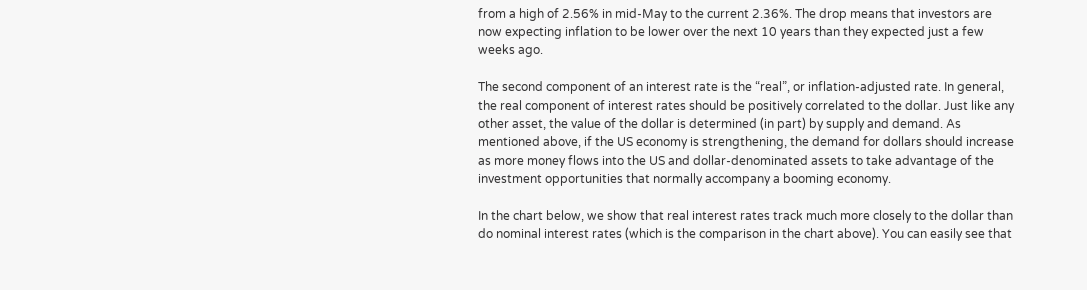from a high of 2.56% in mid-May to the current 2.36%. The drop means that investors are now expecting inflation to be lower over the next 10 years than they expected just a few weeks ago.

The second component of an interest rate is the “real”, or inflation-adjusted rate. In general, the real component of interest rates should be positively correlated to the dollar. Just like any other asset, the value of the dollar is determined (in part) by supply and demand. As mentioned above, if the US economy is strengthening, the demand for dollars should increase as more money flows into the US and dollar-denominated assets to take advantage of the investment opportunities that normally accompany a booming economy.

In the chart below, we show that real interest rates track much more closely to the dollar than do nominal interest rates (which is the comparison in the chart above). You can easily see that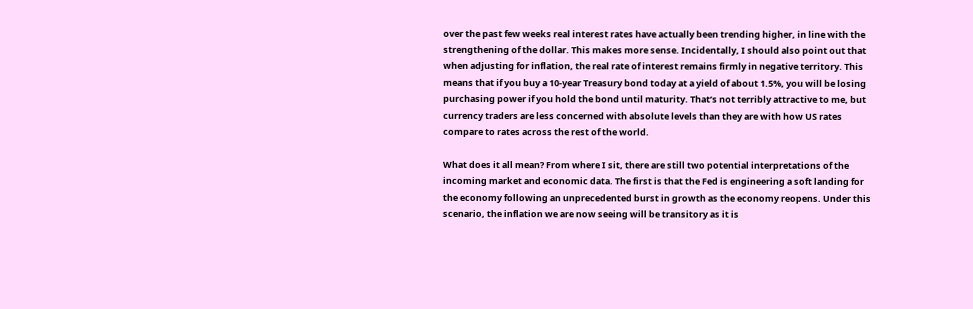over the past few weeks real interest rates have actually been trending higher, in line with the strengthening of the dollar. This makes more sense. Incidentally, I should also point out that when adjusting for inflation, the real rate of interest remains firmly in negative territory. This means that if you buy a 10-year Treasury bond today at a yield of about 1.5%, you will be losing purchasing power if you hold the bond until maturity. That’s not terribly attractive to me, but currency traders are less concerned with absolute levels than they are with how US rates compare to rates across the rest of the world.

What does it all mean? From where I sit, there are still two potential interpretations of the incoming market and economic data. The first is that the Fed is engineering a soft landing for the economy following an unprecedented burst in growth as the economy reopens. Under this scenario, the inflation we are now seeing will be transitory as it is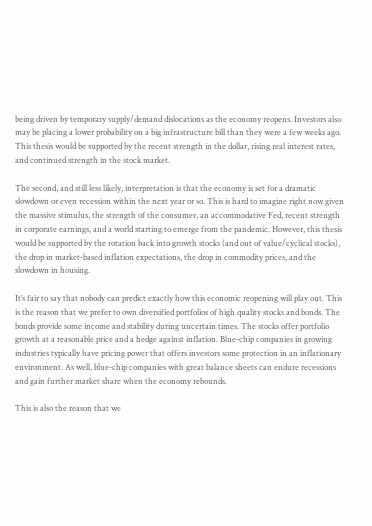being driven by temporary supply/demand dislocations as the economy reopens. Investors also may be placing a lower probability on a big infrastructure bill than they were a few weeks ago. This thesis would be supported by the recent strength in the dollar, rising real interest rates, and continued strength in the stock market.

The second, and still less likely, interpretation is that the economy is set for a dramatic slowdown or even recession within the next year or so. This is hard to imagine right now given the massive stimulus, the strength of the consumer, an accommodative Fed, recent strength in corporate earnings, and a world starting to emerge from the pandemic. However, this thesis would be supported by the rotation back into growth stocks (and out of value/cyclical stocks), the drop in market-based inflation expectations, the drop in commodity prices, and the slowdown in housing.

It’s fair to say that nobody can predict exactly how this economic reopening will play out. This is the reason that we prefer to own diversified portfolios of high quality stocks and bonds. The bonds provide some income and stability during uncertain times. The stocks offer portfolio growth at a reasonable price and a hedge against inflation. Blue-chip companies in growing industries typically have pricing power that offers investors some protection in an inflationary environment. As well, blue-chip companies with great balance sheets can endure recessions and gain further market share when the economy rebounds.

This is also the reason that we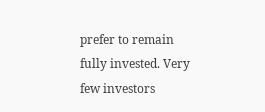prefer to remain fully invested. Very few investors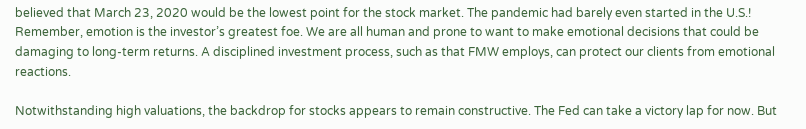believed that March 23, 2020 would be the lowest point for the stock market. The pandemic had barely even started in the U.S.! Remember, emotion is the investor’s greatest foe. We are all human and prone to want to make emotional decisions that could be damaging to long-term returns. A disciplined investment process, such as that FMW employs, can protect our clients from emotional reactions.

Notwithstanding high valuations, the backdrop for stocks appears to remain constructive. The Fed can take a victory lap for now. But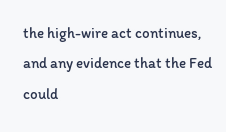the high-wire act continues, and any evidence that the Fed could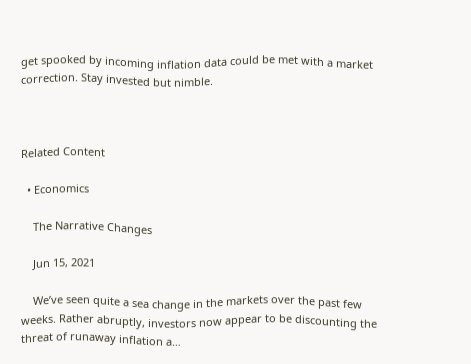get spooked by incoming inflation data could be met with a market correction. Stay invested but nimble.



Related Content

  • Economics

    The Narrative Changes

    Jun 15, 2021

    We’ve seen quite a sea change in the markets over the past few weeks. Rather abruptly, investors now appear to be discounting the threat of runaway inflation a…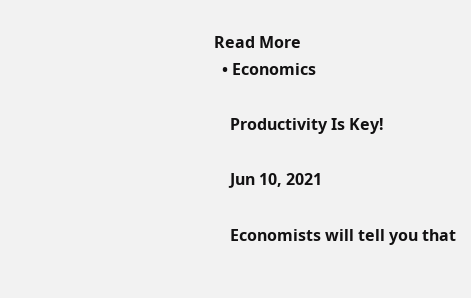Read More
  • Economics

    Productivity Is Key!

    Jun 10, 2021

    Economists will tell you that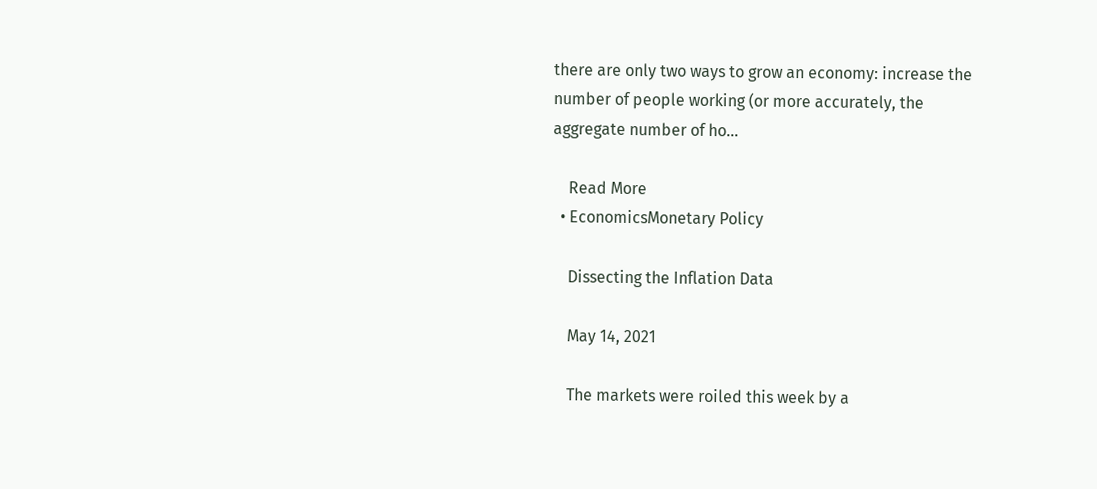there are only two ways to grow an economy: increase the number of people working (or more accurately, the aggregate number of ho…

    Read More
  • EconomicsMonetary Policy

    Dissecting the Inflation Data

    May 14, 2021

    The markets were roiled this week by a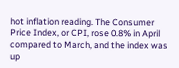hot inflation reading. The Consumer Price Index, or CPI, rose 0.8% in April compared to March, and the index was up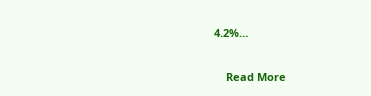4.2%…

    Read More